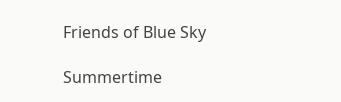Friends of Blue Sky

Summertime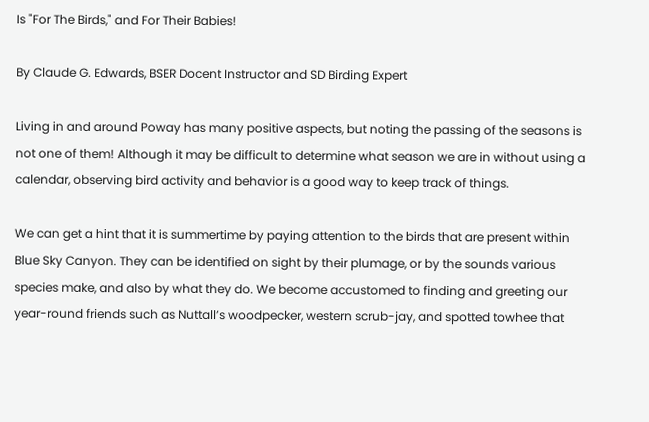Is "For The Birds," and For Their Babies!

By Claude G. Edwards, BSER Docent Instructor and SD Birding Expert

Living in and around Poway has many positive aspects, but noting the passing of the seasons is not one of them! Although it may be difficult to determine what season we are in without using a calendar, observing bird activity and behavior is a good way to keep track of things.

We can get a hint that it is summertime by paying attention to the birds that are present within Blue Sky Canyon. They can be identified on sight by their plumage, or by the sounds various species make, and also by what they do. We become accustomed to finding and greeting our year-round friends such as Nuttall’s woodpecker, western scrub-jay, and spotted towhee that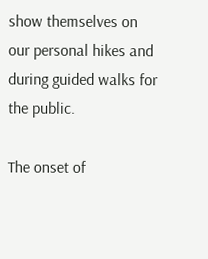show themselves on our personal hikes and during guided walks for the public.

The onset of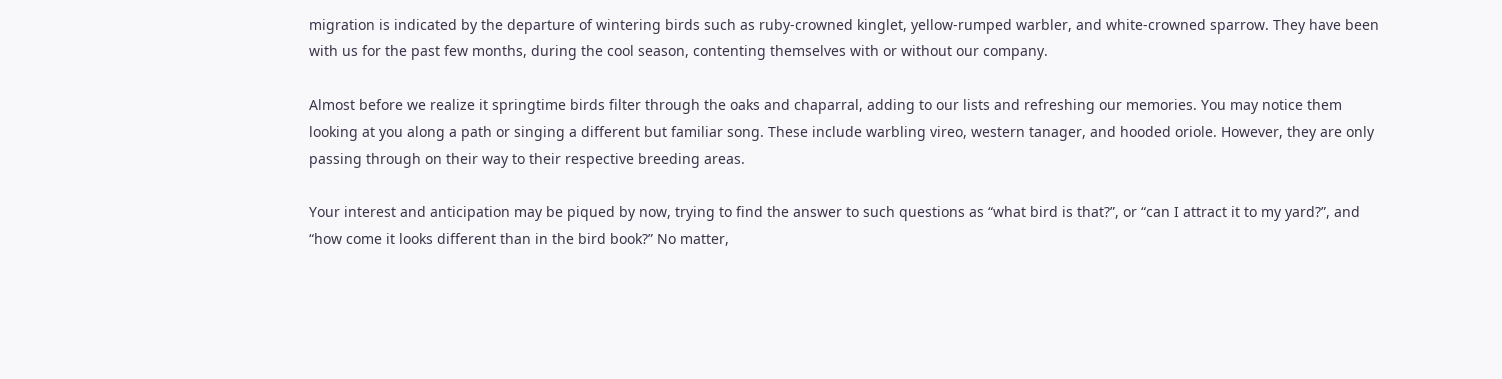migration is indicated by the departure of wintering birds such as ruby-crowned kinglet, yellow-rumped warbler, and white-crowned sparrow. They have been with us for the past few months, during the cool season, contenting themselves with or without our company.

Almost before we realize it springtime birds filter through the oaks and chaparral, adding to our lists and refreshing our memories. You may notice them looking at you along a path or singing a different but familiar song. These include warbling vireo, western tanager, and hooded oriole. However, they are only passing through on their way to their respective breeding areas.

Your interest and anticipation may be piqued by now, trying to find the answer to such questions as “what bird is that?”, or “can I attract it to my yard?”, and “how come it looks different than in the bird book?” No matter,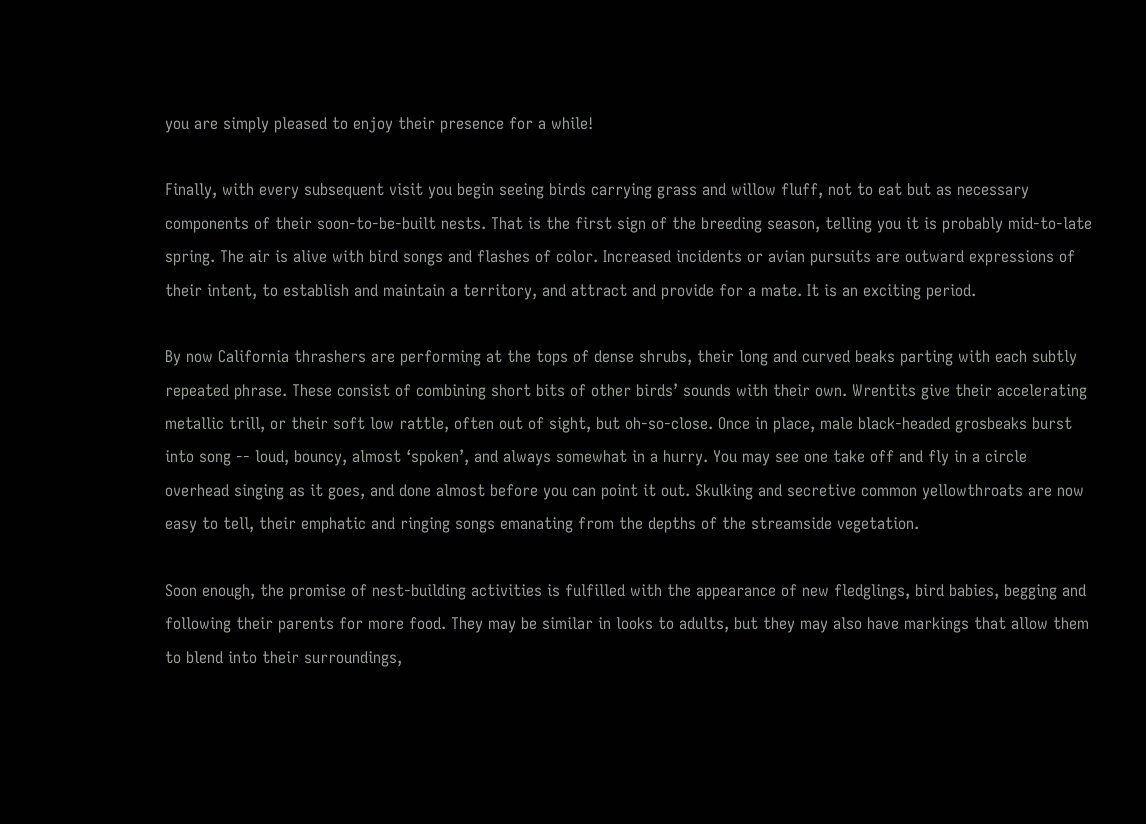you are simply pleased to enjoy their presence for a while!

Finally, with every subsequent visit you begin seeing birds carrying grass and willow fluff, not to eat but as necessary components of their soon-to-be-built nests. That is the first sign of the breeding season, telling you it is probably mid-to-late spring. The air is alive with bird songs and flashes of color. Increased incidents or avian pursuits are outward expressions of their intent, to establish and maintain a territory, and attract and provide for a mate. It is an exciting period.

By now California thrashers are performing at the tops of dense shrubs, their long and curved beaks parting with each subtly repeated phrase. These consist of combining short bits of other birds’ sounds with their own. Wrentits give their accelerating metallic trill, or their soft low rattle, often out of sight, but oh-so-close. Once in place, male black-headed grosbeaks burst into song -- loud, bouncy, almost ‘spoken’, and always somewhat in a hurry. You may see one take off and fly in a circle overhead singing as it goes, and done almost before you can point it out. Skulking and secretive common yellowthroats are now easy to tell, their emphatic and ringing songs emanating from the depths of the streamside vegetation.

Soon enough, the promise of nest-building activities is fulfilled with the appearance of new fledglings, bird babies, begging and following their parents for more food. They may be similar in looks to adults, but they may also have markings that allow them to blend into their surroundings,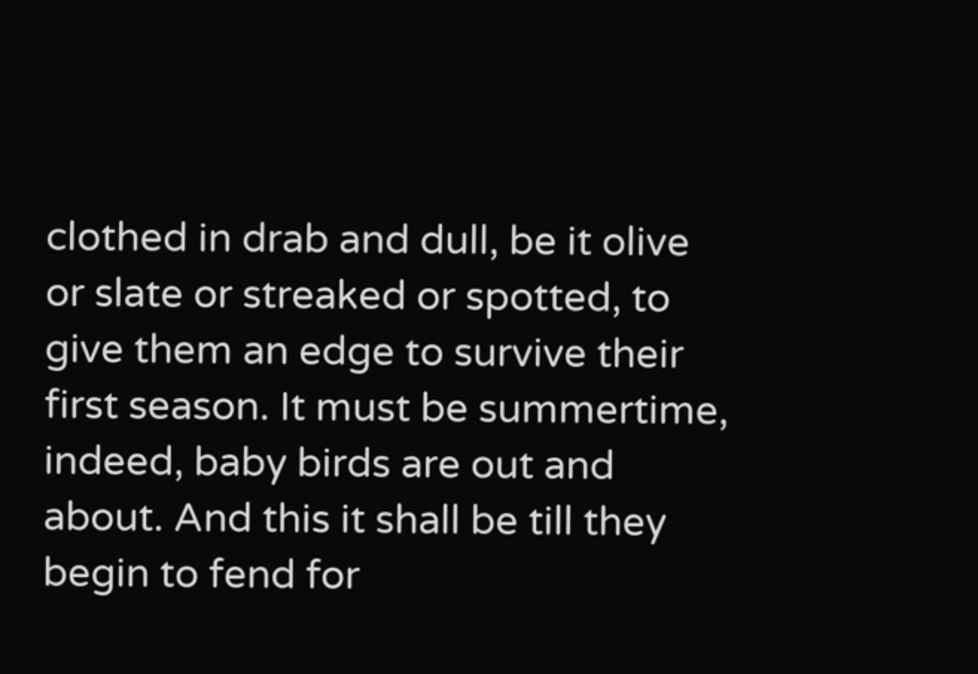clothed in drab and dull, be it olive or slate or streaked or spotted, to give them an edge to survive their first season. It must be summertime, indeed, baby birds are out and about. And this it shall be till they begin to fend for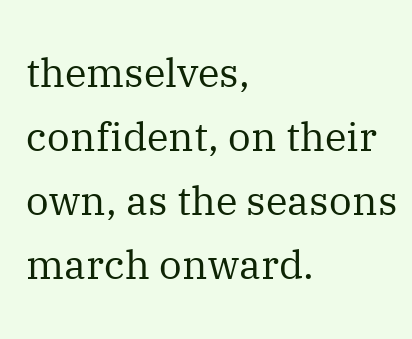themselves, confident, on their own, as the seasons march onward.